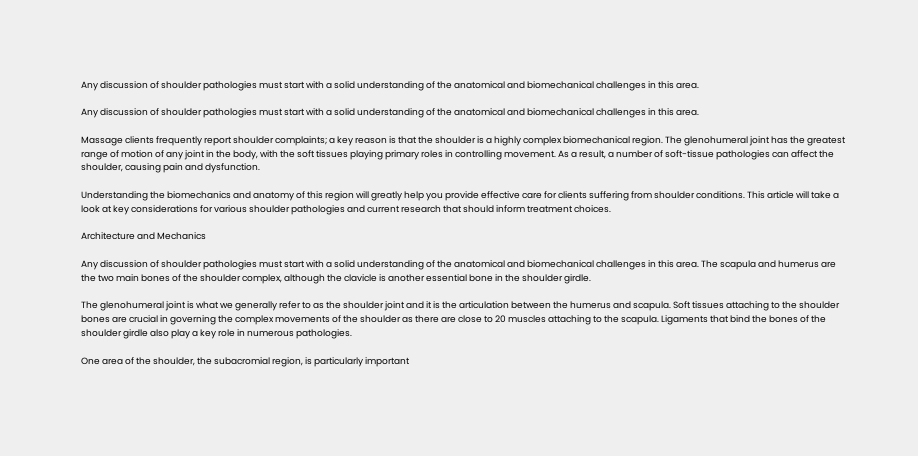Any discussion of shoulder pathologies must start with a solid understanding of the anatomical and biomechanical challenges in this area.

Any discussion of shoulder pathologies must start with a solid understanding of the anatomical and biomechanical challenges in this area.

Massage clients frequently report shoulder complaints; a key reason is that the shoulder is a highly complex biomechanical region. The glenohumeral joint has the greatest range of motion of any joint in the body, with the soft tissues playing primary roles in controlling movement. As a result, a number of soft-tissue pathologies can affect the shoulder, causing pain and dysfunction.

Understanding the biomechanics and anatomy of this region will greatly help you provide effective care for clients suffering from shoulder conditions. This article will take a look at key considerations for various shoulder pathologies and current research that should inform treatment choices.

Architecture and Mechanics

Any discussion of shoulder pathologies must start with a solid understanding of the anatomical and biomechanical challenges in this area. The scapula and humerus are the two main bones of the shoulder complex, although the clavicle is another essential bone in the shoulder girdle.

The glenohumeral joint is what we generally refer to as the shoulder joint and it is the articulation between the humerus and scapula. Soft tissues attaching to the shoulder bones are crucial in governing the complex movements of the shoulder as there are close to 20 muscles attaching to the scapula. Ligaments that bind the bones of the shoulder girdle also play a key role in numerous pathologies.

One area of the shoulder, the subacromial region, is particularly important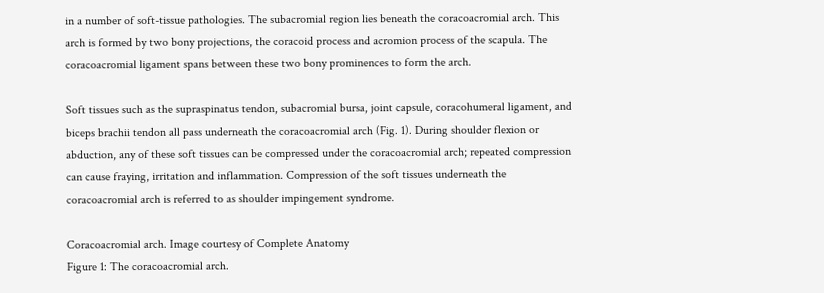in a number of soft-tissue pathologies. The subacromial region lies beneath the coracoacromial arch. This arch is formed by two bony projections, the coracoid process and acromion process of the scapula. The coracoacromial ligament spans between these two bony prominences to form the arch.

Soft tissues such as the supraspinatus tendon, subacromial bursa, joint capsule, coracohumeral ligament, and biceps brachii tendon all pass underneath the coracoacromial arch (Fig. 1). During shoulder flexion or abduction, any of these soft tissues can be compressed under the coracoacromial arch; repeated compression can cause fraying, irritation and inflammation. Compression of the soft tissues underneath the coracoacromial arch is referred to as shoulder impingement syndrome.

Coracoacromial arch. Image courtesy of Complete Anatomy
Figure 1: The coracoacromial arch.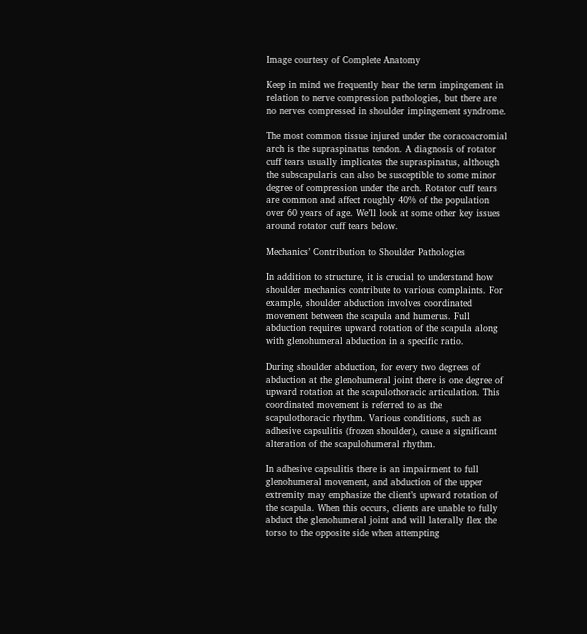Image courtesy of Complete Anatomy

Keep in mind we frequently hear the term impingement in relation to nerve compression pathologies, but there are no nerves compressed in shoulder impingement syndrome.

The most common tissue injured under the coracoacromial arch is the supraspinatus tendon. A diagnosis of rotator cuff tears usually implicates the supraspinatus, although the subscapularis can also be susceptible to some minor degree of compression under the arch. Rotator cuff tears are common and affect roughly 40% of the population over 60 years of age. We’ll look at some other key issues around rotator cuff tears below.

Mechanics’ Contribution to Shoulder Pathologies

In addition to structure, it is crucial to understand how shoulder mechanics contribute to various complaints. For example, shoulder abduction involves coordinated movement between the scapula and humerus. Full abduction requires upward rotation of the scapula along with glenohumeral abduction in a specific ratio.

During shoulder abduction, for every two degrees of abduction at the glenohumeral joint there is one degree of upward rotation at the scapulothoracic articulation. This coordinated movement is referred to as the scapulothoracic rhythm. Various conditions, such as adhesive capsulitis (frozen shoulder), cause a significant alteration of the scapulohumeral rhythm.

In adhesive capsulitis there is an impairment to full glenohumeral movement, and abduction of the upper extremity may emphasize the client’s upward rotation of the scapula. When this occurs, clients are unable to fully abduct the glenohumeral joint and will laterally flex the torso to the opposite side when attempting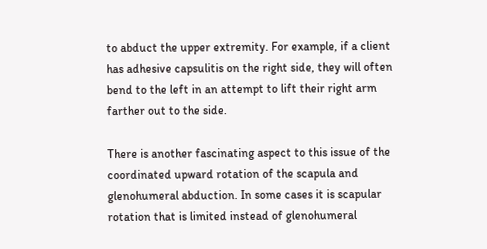to abduct the upper extremity. For example, if a client has adhesive capsulitis on the right side, they will often bend to the left in an attempt to lift their right arm farther out to the side.

There is another fascinating aspect to this issue of the coordinated upward rotation of the scapula and glenohumeral abduction. In some cases it is scapular rotation that is limited instead of glenohumeral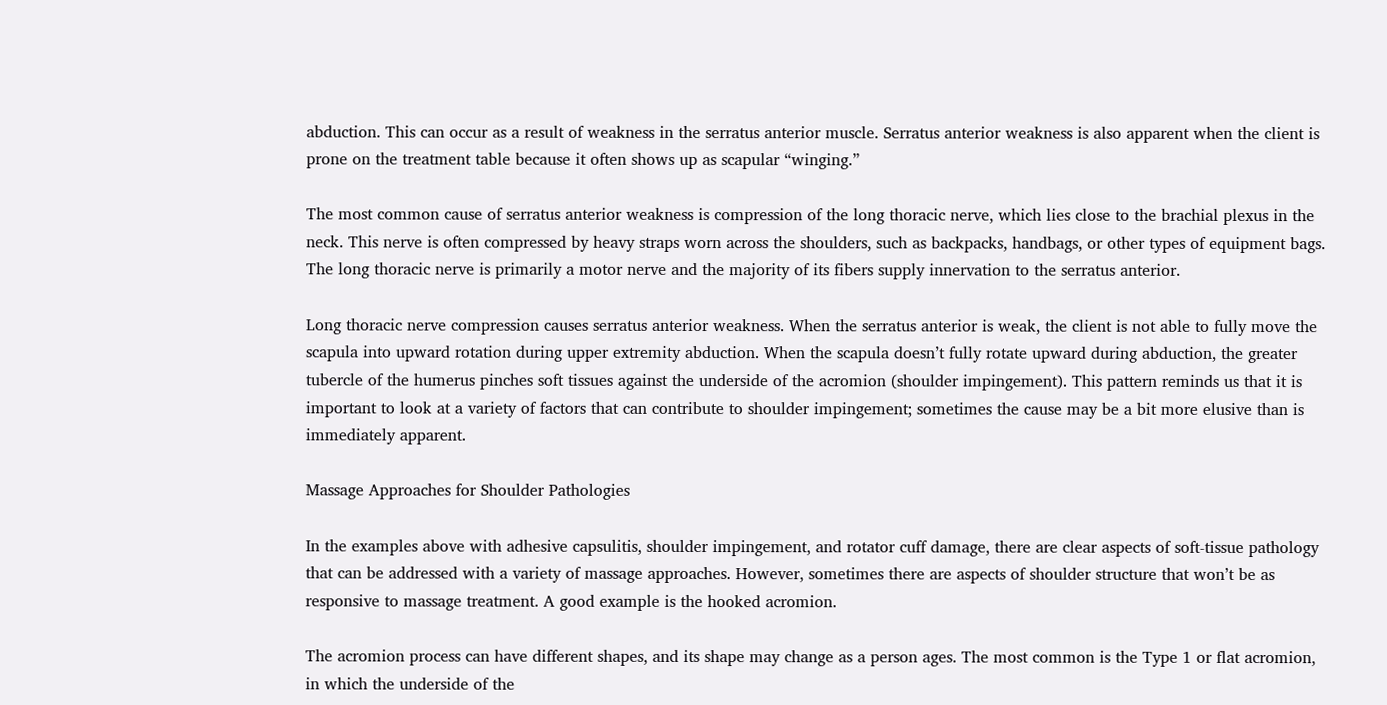abduction. This can occur as a result of weakness in the serratus anterior muscle. Serratus anterior weakness is also apparent when the client is prone on the treatment table because it often shows up as scapular “winging.”

The most common cause of serratus anterior weakness is compression of the long thoracic nerve, which lies close to the brachial plexus in the neck. This nerve is often compressed by heavy straps worn across the shoulders, such as backpacks, handbags, or other types of equipment bags. The long thoracic nerve is primarily a motor nerve and the majority of its fibers supply innervation to the serratus anterior.

Long thoracic nerve compression causes serratus anterior weakness. When the serratus anterior is weak, the client is not able to fully move the scapula into upward rotation during upper extremity abduction. When the scapula doesn’t fully rotate upward during abduction, the greater tubercle of the humerus pinches soft tissues against the underside of the acromion (shoulder impingement). This pattern reminds us that it is important to look at a variety of factors that can contribute to shoulder impingement; sometimes the cause may be a bit more elusive than is immediately apparent.

Massage Approaches for Shoulder Pathologies

In the examples above with adhesive capsulitis, shoulder impingement, and rotator cuff damage, there are clear aspects of soft-tissue pathology that can be addressed with a variety of massage approaches. However, sometimes there are aspects of shoulder structure that won’t be as responsive to massage treatment. A good example is the hooked acromion.

The acromion process can have different shapes, and its shape may change as a person ages. The most common is the Type 1 or flat acromion, in which the underside of the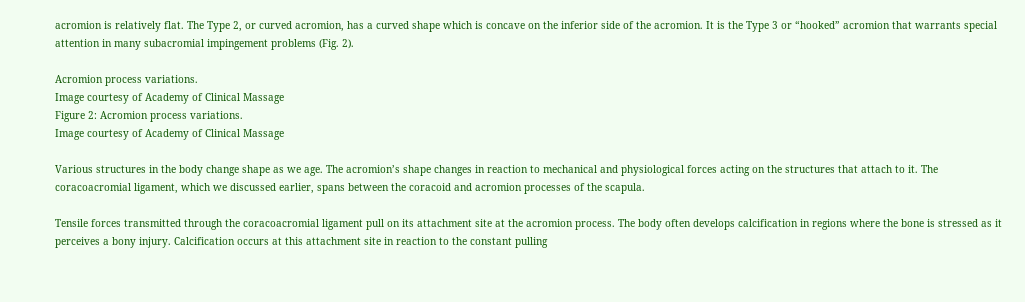acromion is relatively flat. The Type 2, or curved acromion, has a curved shape which is concave on the inferior side of the acromion. It is the Type 3 or “hooked” acromion that warrants special attention in many subacromial impingement problems (Fig. 2).

Acromion process variations.
Image courtesy of Academy of Clinical Massage
Figure 2: Acromion process variations.
Image courtesy of Academy of Clinical Massage

Various structures in the body change shape as we age. The acromion’s shape changes in reaction to mechanical and physiological forces acting on the structures that attach to it. The coracoacromial ligament, which we discussed earlier, spans between the coracoid and acromion processes of the scapula.

Tensile forces transmitted through the coracoacromial ligament pull on its attachment site at the acromion process. The body often develops calcification in regions where the bone is stressed as it perceives a bony injury. Calcification occurs at this attachment site in reaction to the constant pulling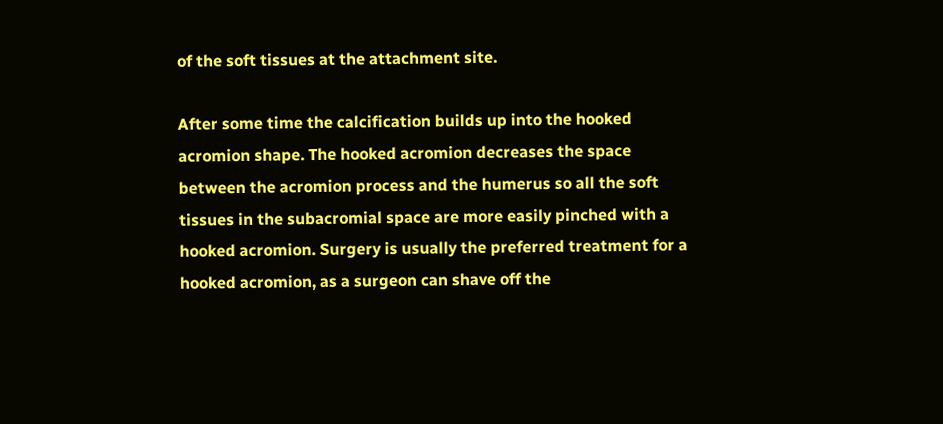of the soft tissues at the attachment site.

After some time the calcification builds up into the hooked acromion shape. The hooked acromion decreases the space between the acromion process and the humerus so all the soft tissues in the subacromial space are more easily pinched with a hooked acromion. Surgery is usually the preferred treatment for a hooked acromion, as a surgeon can shave off the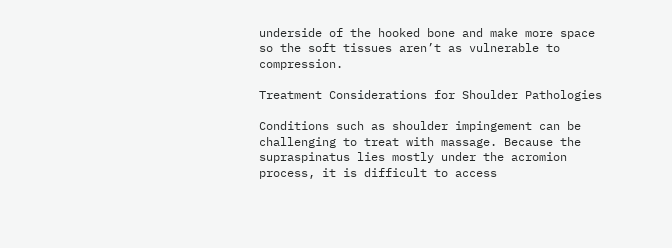underside of the hooked bone and make more space so the soft tissues aren’t as vulnerable to compression.

Treatment Considerations for Shoulder Pathologies

Conditions such as shoulder impingement can be challenging to treat with massage. Because the supraspinatus lies mostly under the acromion process, it is difficult to access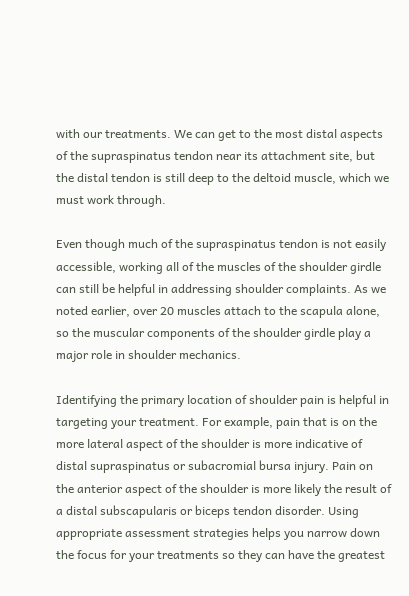with our treatments. We can get to the most distal aspects of the supraspinatus tendon near its attachment site, but the distal tendon is still deep to the deltoid muscle, which we must work through.

Even though much of the supraspinatus tendon is not easily accessible, working all of the muscles of the shoulder girdle can still be helpful in addressing shoulder complaints. As we noted earlier, over 20 muscles attach to the scapula alone, so the muscular components of the shoulder girdle play a major role in shoulder mechanics.

Identifying the primary location of shoulder pain is helpful in targeting your treatment. For example, pain that is on the more lateral aspect of the shoulder is more indicative of distal supraspinatus or subacromial bursa injury. Pain on the anterior aspect of the shoulder is more likely the result of a distal subscapularis or biceps tendon disorder. Using appropriate assessment strategies helps you narrow down the focus for your treatments so they can have the greatest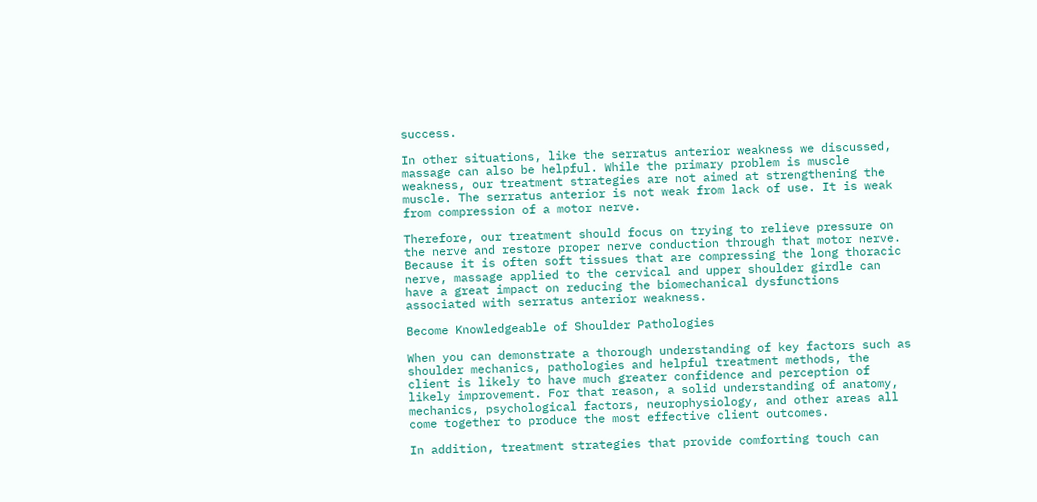success.

In other situations, like the serratus anterior weakness we discussed, massage can also be helpful. While the primary problem is muscle weakness, our treatment strategies are not aimed at strengthening the muscle. The serratus anterior is not weak from lack of use. It is weak from compression of a motor nerve.

Therefore, our treatment should focus on trying to relieve pressure on the nerve and restore proper nerve conduction through that motor nerve. Because it is often soft tissues that are compressing the long thoracic nerve, massage applied to the cervical and upper shoulder girdle can have a great impact on reducing the biomechanical dysfunctions associated with serratus anterior weakness.

Become Knowledgeable of Shoulder Pathologies

When you can demonstrate a thorough understanding of key factors such as shoulder mechanics, pathologies and helpful treatment methods, the client is likely to have much greater confidence and perception of likely improvement. For that reason, a solid understanding of anatomy, mechanics, psychological factors, neurophysiology, and other areas all come together to produce the most effective client outcomes.

In addition, treatment strategies that provide comforting touch can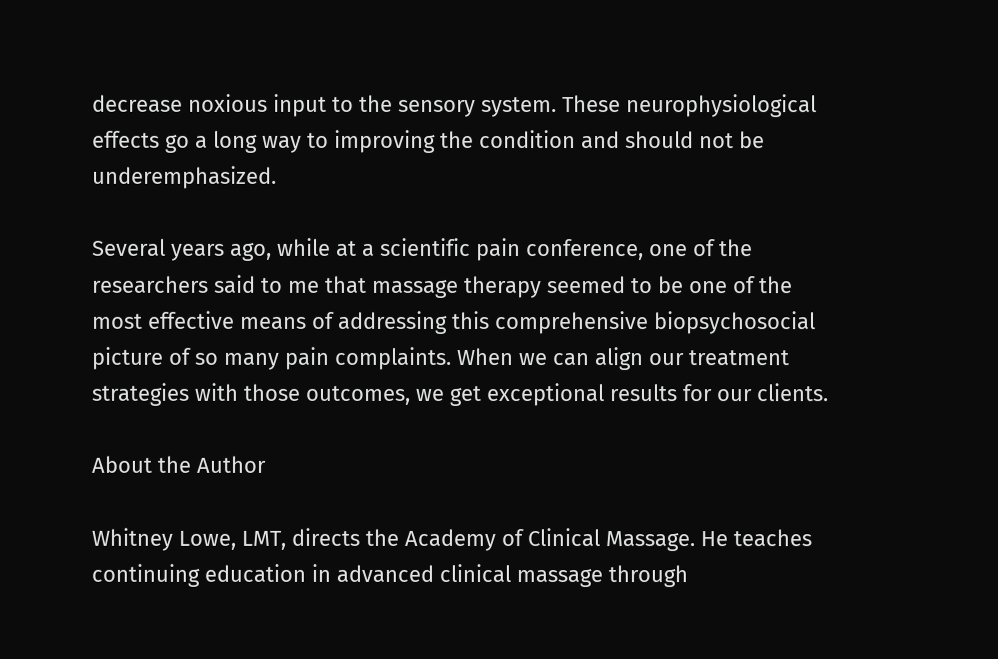decrease noxious input to the sensory system. These neurophysiological effects go a long way to improving the condition and should not be underemphasized.

Several years ago, while at a scientific pain conference, one of the researchers said to me that massage therapy seemed to be one of the most effective means of addressing this comprehensive biopsychosocial picture of so many pain complaints. When we can align our treatment strategies with those outcomes, we get exceptional results for our clients.

About the Author

Whitney Lowe, LMT, directs the Academy of Clinical Massage. He teaches continuing education in advanced clinical massage through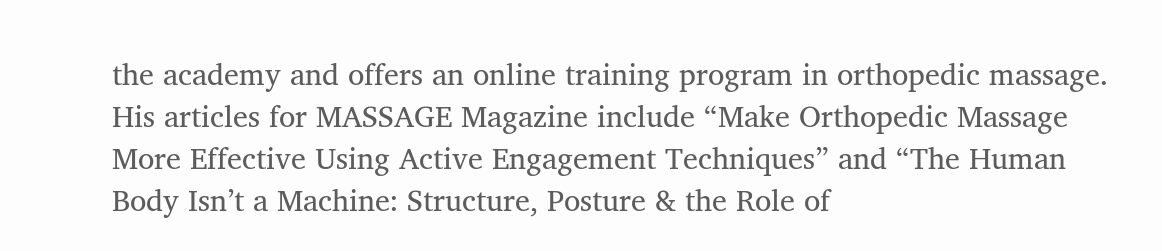the academy and offers an online training program in orthopedic massage. His articles for MASSAGE Magazine include “Make Orthopedic Massage More Effective Using Active Engagement Techniques” and “The Human Body Isn’t a Machine: Structure, Posture & the Role of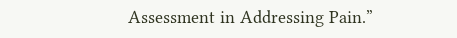Assessment in Addressing Pain.”